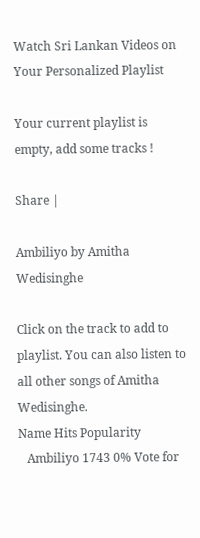Watch Sri Lankan Videos on
Your Personalized Playlist

Your current playlist is empty, add some tracks !

Share |

Ambiliyo by Amitha Wedisinghe

Click on the track to add to playlist. You can also listen to all other songs of Amitha Wedisinghe.
Name Hits Popularity
   Ambiliyo 1743 0% Vote for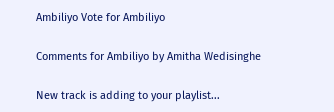Ambiliyo Vote for Ambiliyo

Comments for Ambiliyo by Amitha Wedisinghe

New track is adding to your playlist...